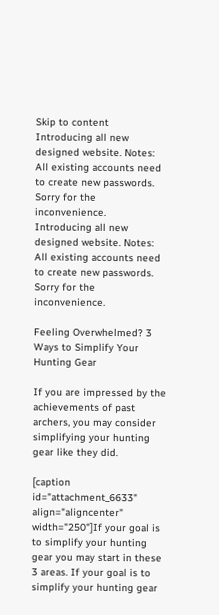Skip to content
Introducing all new designed website. Notes: All existing accounts need to create new passwords. Sorry for the inconvenience.
Introducing all new designed website. Notes: All existing accounts need to create new passwords. Sorry for the inconvenience.

Feeling Overwhelmed? 3 Ways to Simplify Your Hunting Gear

If you are impressed by the achievements of past archers, you may consider simplifying your hunting gear like they did.

[caption id="attachment_6633" align="aligncenter" width="250"]If your goal is to simplify your hunting gear you may start in these 3 areas. If your goal is to simplify your hunting gear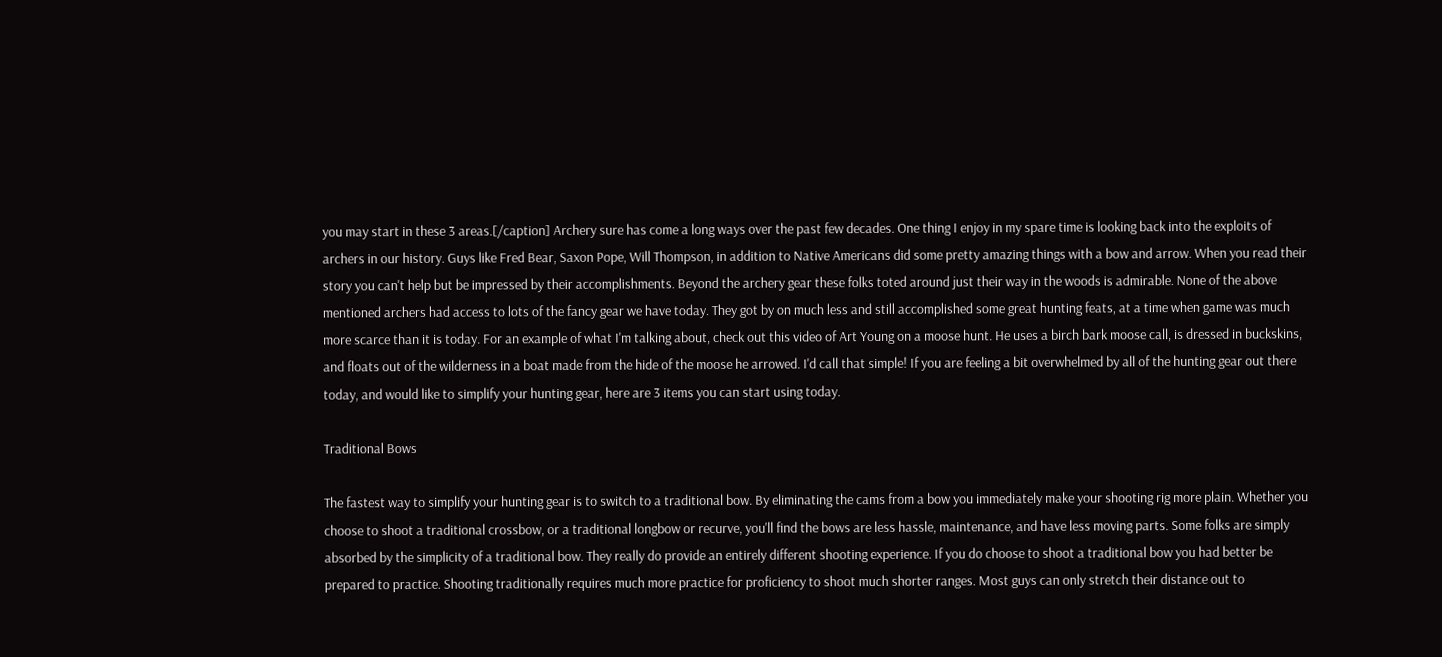you may start in these 3 areas.[/caption] Archery sure has come a long ways over the past few decades. One thing I enjoy in my spare time is looking back into the exploits of archers in our history. Guys like Fred Bear, Saxon Pope, Will Thompson, in addition to Native Americans did some pretty amazing things with a bow and arrow. When you read their story you can't help but be impressed by their accomplishments. Beyond the archery gear these folks toted around just their way in the woods is admirable. None of the above mentioned archers had access to lots of the fancy gear we have today. They got by on much less and still accomplished some great hunting feats, at a time when game was much more scarce than it is today. For an example of what I'm talking about, check out this video of Art Young on a moose hunt. He uses a birch bark moose call, is dressed in buckskins, and floats out of the wilderness in a boat made from the hide of the moose he arrowed. I'd call that simple! If you are feeling a bit overwhelmed by all of the hunting gear out there today, and would like to simplify your hunting gear, here are 3 items you can start using today.

Traditional Bows

The fastest way to simplify your hunting gear is to switch to a traditional bow. By eliminating the cams from a bow you immediately make your shooting rig more plain. Whether you choose to shoot a traditional crossbow, or a traditional longbow or recurve, you'll find the bows are less hassle, maintenance, and have less moving parts. Some folks are simply absorbed by the simplicity of a traditional bow. They really do provide an entirely different shooting experience. If you do choose to shoot a traditional bow you had better be prepared to practice. Shooting traditionally requires much more practice for proficiency to shoot much shorter ranges. Most guys can only stretch their distance out to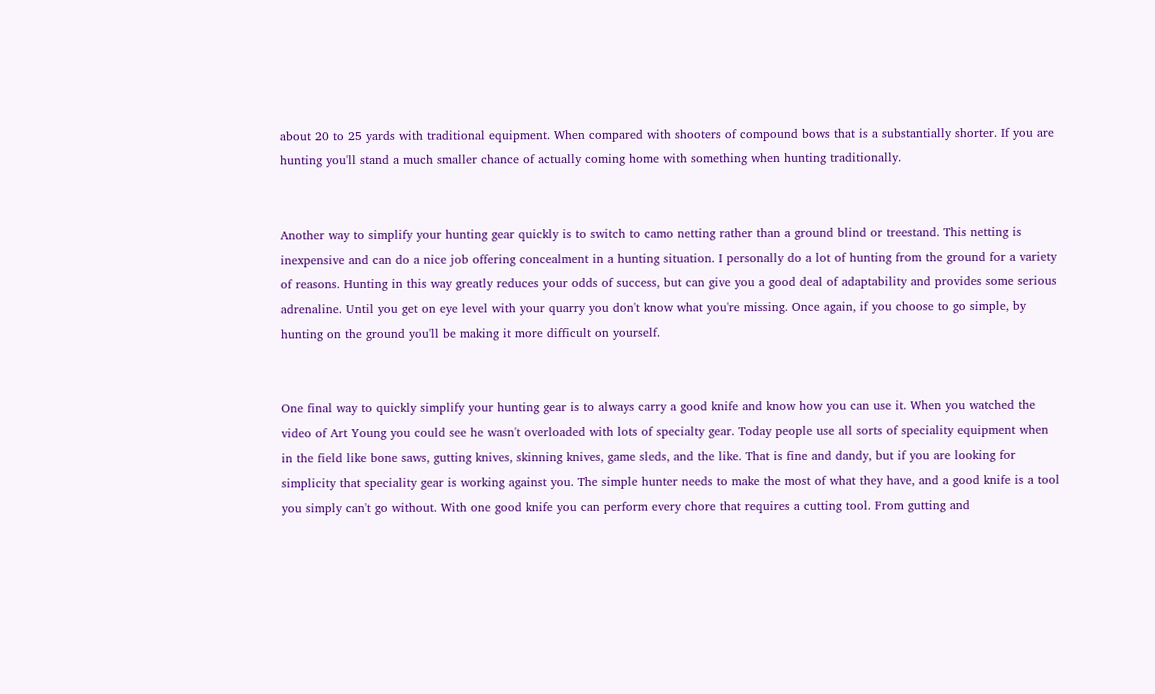about 20 to 25 yards with traditional equipment. When compared with shooters of compound bows that is a substantially shorter. If you are hunting you'll stand a much smaller chance of actually coming home with something when hunting traditionally.


Another way to simplify your hunting gear quickly is to switch to camo netting rather than a ground blind or treestand. This netting is inexpensive and can do a nice job offering concealment in a hunting situation. I personally do a lot of hunting from the ground for a variety of reasons. Hunting in this way greatly reduces your odds of success, but can give you a good deal of adaptability and provides some serious adrenaline. Until you get on eye level with your quarry you don't know what you're missing. Once again, if you choose to go simple, by hunting on the ground you'll be making it more difficult on yourself.


One final way to quickly simplify your hunting gear is to always carry a good knife and know how you can use it. When you watched the video of Art Young you could see he wasn't overloaded with lots of specialty gear. Today people use all sorts of speciality equipment when in the field like bone saws, gutting knives, skinning knives, game sleds, and the like. That is fine and dandy, but if you are looking for simplicity that speciality gear is working against you. The simple hunter needs to make the most of what they have, and a good knife is a tool you simply can't go without. With one good knife you can perform every chore that requires a cutting tool. From gutting and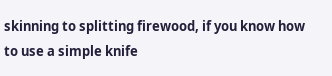skinning to splitting firewood, if you know how to use a simple knife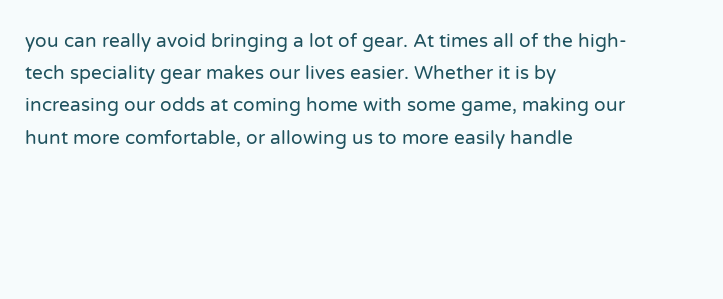you can really avoid bringing a lot of gear. At times all of the high-tech speciality gear makes our lives easier. Whether it is by increasing our odds at coming home with some game, making our hunt more comfortable, or allowing us to more easily handle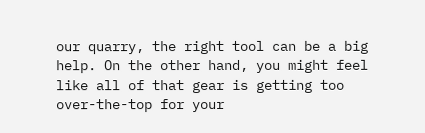our quarry, the right tool can be a big help. On the other hand, you might feel like all of that gear is getting too over-the-top for your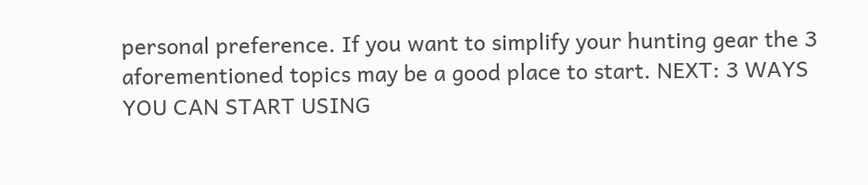personal preference. If you want to simplify your hunting gear the 3 aforementioned topics may be a good place to start. NEXT: 3 WAYS YOU CAN START USING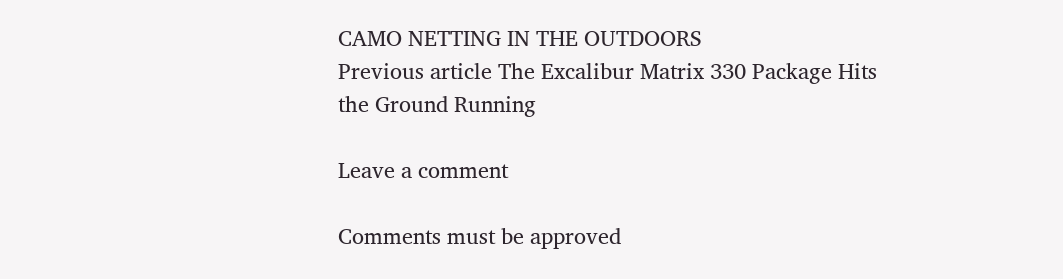CAMO NETTING IN THE OUTDOORS
Previous article The Excalibur Matrix 330 Package Hits the Ground Running

Leave a comment

Comments must be approved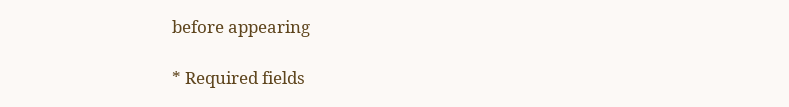before appearing

* Required fields